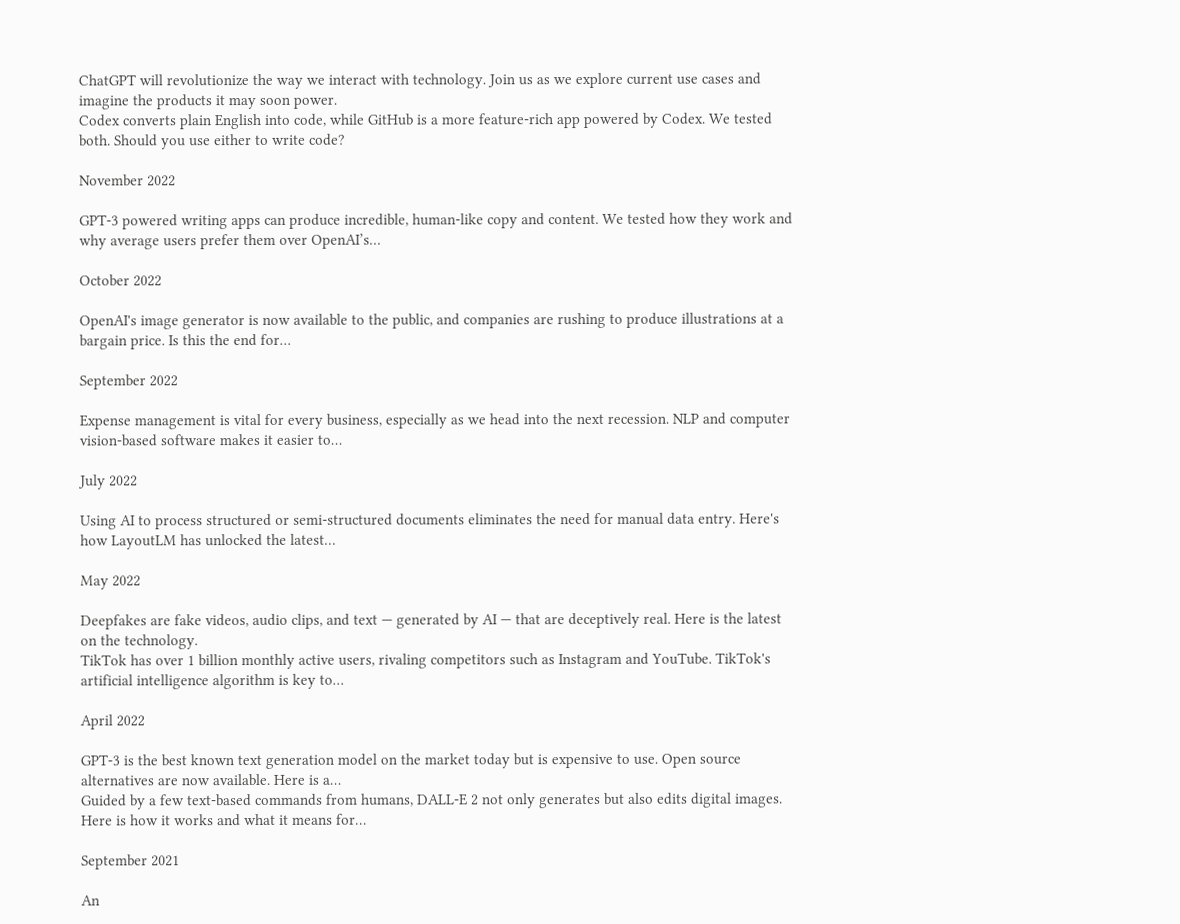ChatGPT will revolutionize the way we interact with technology. Join us as we explore current use cases and imagine the products it may soon power.
Codex converts plain English into code, while GitHub is a more feature-rich app powered by Codex. We tested both. Should you use either to write code?

November 2022

GPT-3 powered writing apps can produce incredible, human-like copy and content. We tested how they work and why average users prefer them over OpenAI’s…

October 2022

OpenAI's image generator is now available to the public, and companies are rushing to produce illustrations at a bargain price. Is this the end for…

September 2022

Expense management is vital for every business, especially as we head into the next recession. NLP and computer vision-based software makes it easier to…

July 2022

Using AI to process structured or semi-structured documents eliminates the need for manual data entry. Here's how LayoutLM has unlocked the latest…

May 2022

Deepfakes are fake videos, audio clips, and text — generated by AI — that are deceptively real. Here is the latest on the technology.
TikTok has over 1 billion monthly active users, rivaling competitors such as Instagram and YouTube. TikTok's artificial intelligence algorithm is key to…

April 2022

GPT-3 is the best known text generation model on the market today but is expensive to use. Open source alternatives are now available. Here is a…
Guided by a few text-based commands from humans, DALL-E 2 not only generates but also edits digital images. Here is how it works and what it means for…

September 2021

An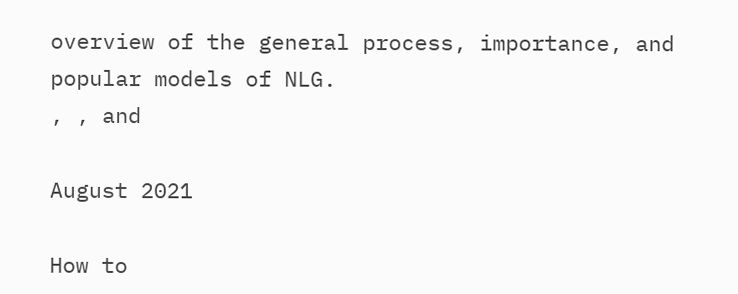overview of the general process, importance, and popular models of NLG.
, , and

August 2021

How to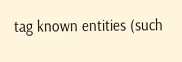tag known entities (such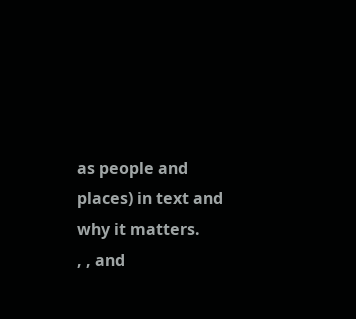as people and places) in text and why it matters.
, , and